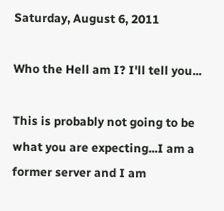Saturday, August 6, 2011

Who the Hell am I? I'll tell you...

This is probably not going to be what you are expecting...I am a former server and I am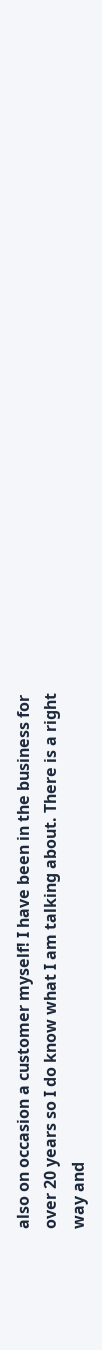also on occasion a customer myself! I have been in the business for over 20 years so I do know what I am talking about. There is a right way and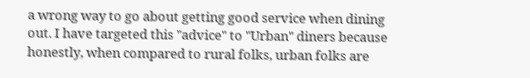a wrong way to go about getting good service when dining out. I have targeted this "advice" to "Urban" diners because honestly, when compared to rural folks, urban folks are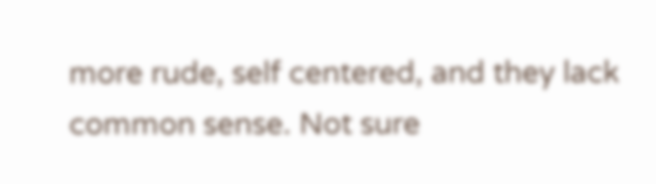more rude, self centered, and they lack common sense. Not sure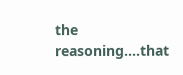the reasoning....that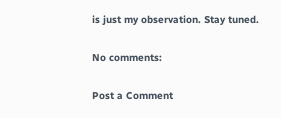is just my observation. Stay tuned.

No comments:

Post a Comment